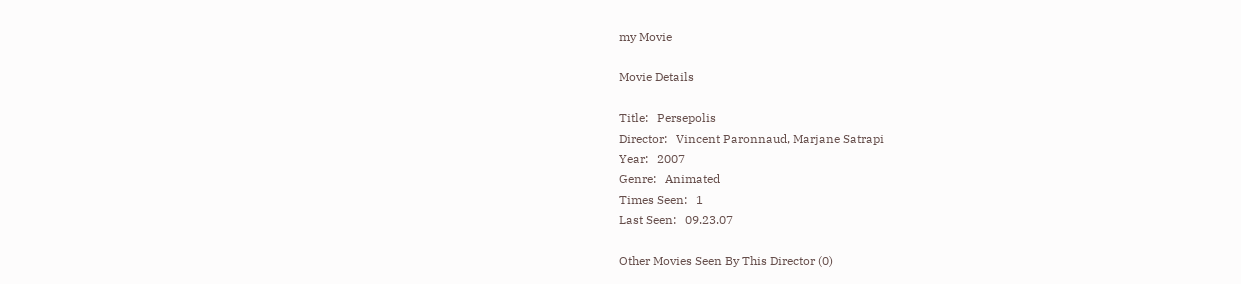my Movie

Movie Details

Title:   Persepolis
Director:   Vincent Paronnaud, Marjane Satrapi
Year:   2007
Genre:   Animated
Times Seen:   1
Last Seen:   09.23.07

Other Movies Seen By This Director (0)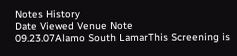Notes History
Date Viewed Venue Note
09.23.07Alamo South LamarThis Screening is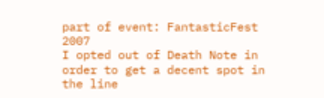part of event: FantasticFest 2007
I opted out of Death Note in order to get a decent spot in the line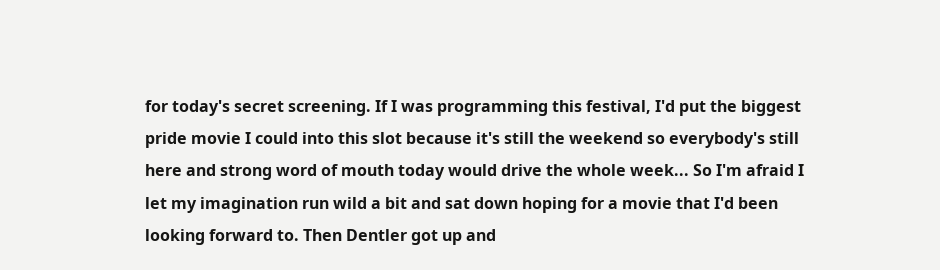for today's secret screening. If I was programming this festival, I'd put the biggest pride movie I could into this slot because it's still the weekend so everybody's still here and strong word of mouth today would drive the whole week... So I'm afraid I let my imagination run wild a bit and sat down hoping for a movie that I'd been looking forward to. Then Dentler got up and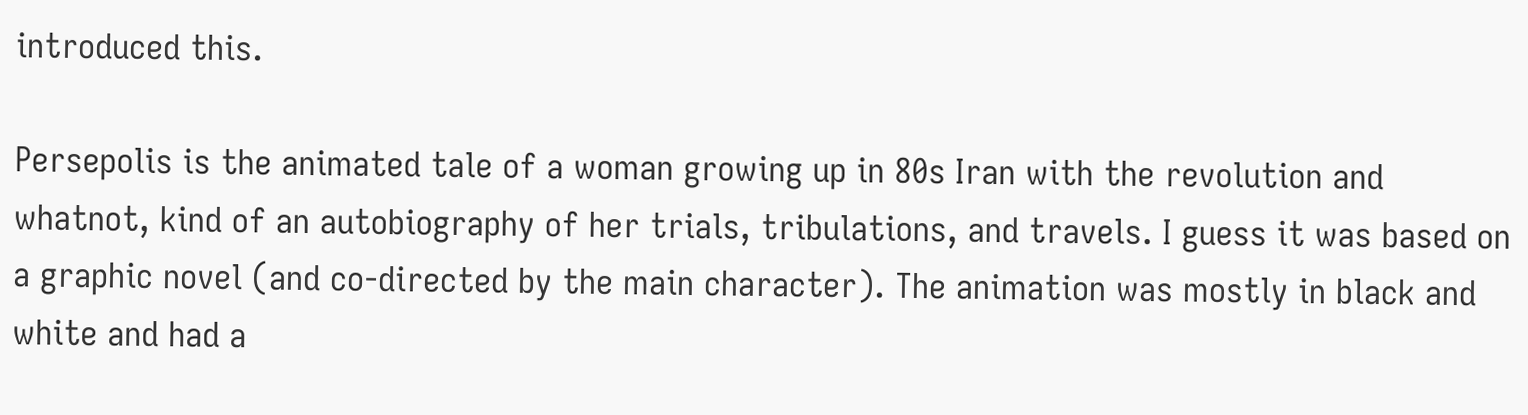introduced this.

Persepolis is the animated tale of a woman growing up in 80s Iran with the revolution and whatnot, kind of an autobiography of her trials, tribulations, and travels. I guess it was based on a graphic novel (and co-directed by the main character). The animation was mostly in black and white and had a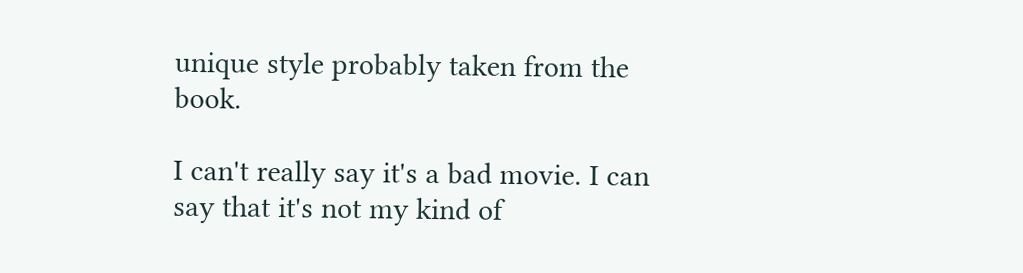unique style probably taken from the book.

I can't really say it's a bad movie. I can say that it's not my kind of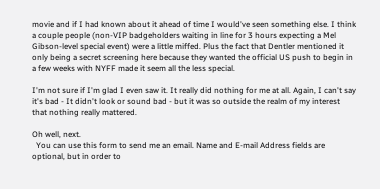movie and if I had known about it ahead of time I would've seen something else. I think a couple people (non-VIP badgeholders waiting in line for 3 hours expecting a Mel Gibson-level special event) were a little miffed. Plus the fact that Dentler mentioned it only being a secret screening here because they wanted the official US push to begin in a few weeks with NYFF made it seem all the less special.

I'm not sure if I'm glad I even saw it. It really did nothing for me at all. Again, I can't say it's bad - It didn't look or sound bad - but it was so outside the realm of my interest that nothing really mattered.

Oh well, next.
  You can use this form to send me an email. Name and E-mail Address fields are optional, but in order to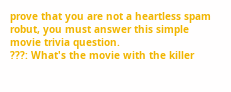prove that you are not a heartless spam robut, you must answer this simple movie trivia question.
???: What's the movie with the killer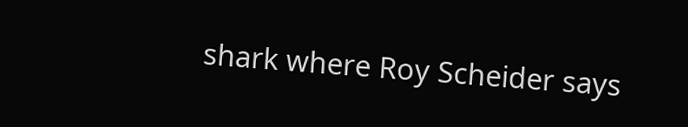shark where Roy Scheider says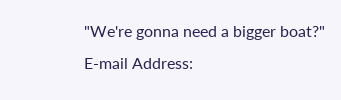"We're gonna need a bigger boat?"
E-mail Address: